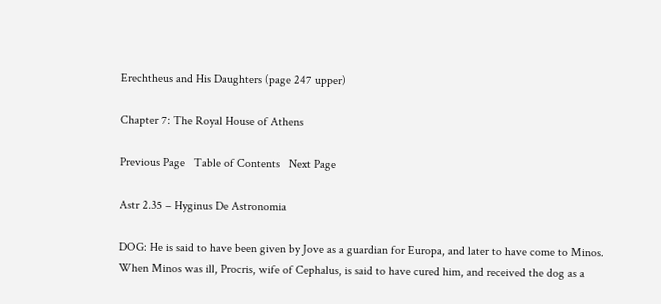Erechtheus and His Daughters (page 247 upper)

Chapter 7: The Royal House of Athens

Previous Page   Table of Contents   Next Page

Astr 2.35 – Hyginus De Astronomia

DOG: He is said to have been given by Jove as a guardian for Europa, and later to have come to Minos. When Minos was ill, Procris, wife of Cephalus, is said to have cured him, and received the dog as a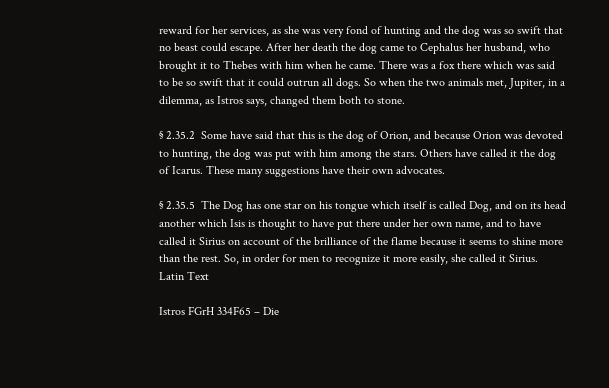reward for her services, as she was very fond of hunting and the dog was so swift that no beast could escape. After her death the dog came to Cephalus her husband, who brought it to Thebes with him when he came. There was a fox there which was said to be so swift that it could outrun all dogs. So when the two animals met, Jupiter, in a dilemma, as Istros says, changed them both to stone.

§ 2.35.2  Some have said that this is the dog of Orion, and because Orion was devoted to hunting, the dog was put with him among the stars. Others have called it the dog of Icarus. These many suggestions have their own advocates.

§ 2.35.5  The Dog has one star on his tongue which itself is called Dog, and on its head another which Isis is thought to have put there under her own name, and to have called it Sirius on account of the brilliance of the flame because it seems to shine more than the rest. So, in order for men to recognize it more easily, she called it Sirius.  Latin Text

Istros FGrH 334F65 – Die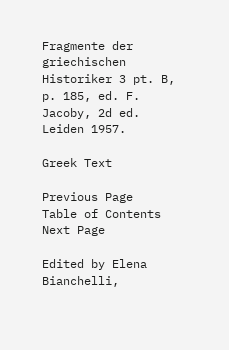Fragmente der griechischen Historiker 3 pt. B, p. 185, ed. F. Jacoby, 2d ed. Leiden 1957.

Greek Text

Previous Page   Table of Contents   Next Page

Edited by Elena Bianchelli,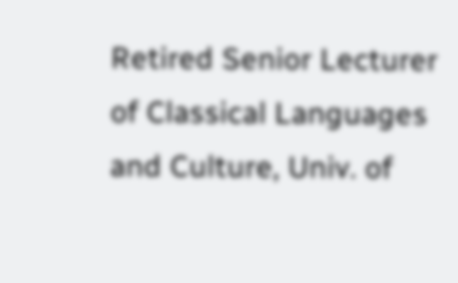Retired Senior Lecturer of Classical Languages and Culture, Univ. of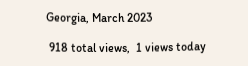Georgia, March 2023

 918 total views,  1 views today